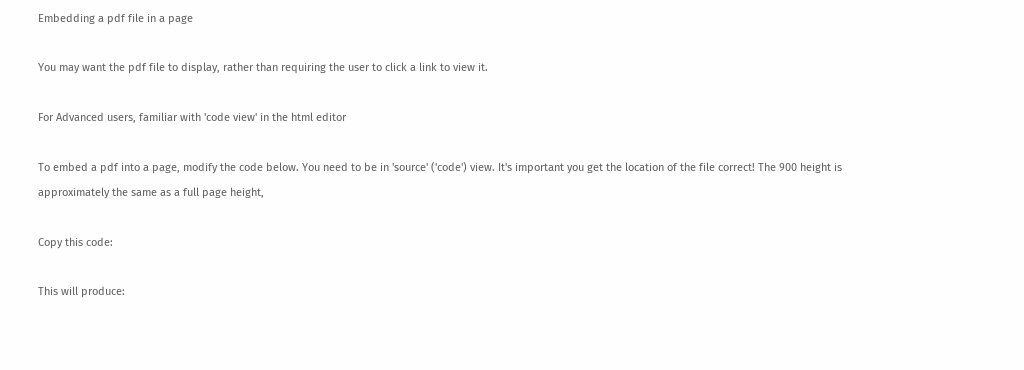Embedding a pdf file in a page

You may want the pdf file to display, rather than requiring the user to click a link to view it.

For Advanced users, familiar with 'code view' in the html editor

To embed a pdf into a page, modify the code below. You need to be in 'source' ('code') view. It's important you get the location of the file correct! The 900 height is approximately the same as a full page height,

Copy this code:

This will produce: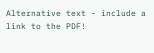Alternative text - include a link to the PDF!